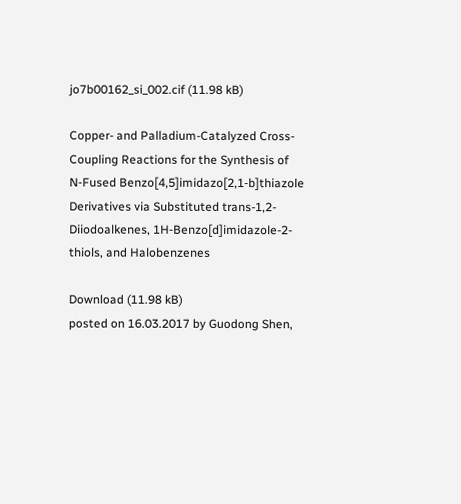jo7b00162_si_002.cif (11.98 kB)

Copper- and Palladium-Catalyzed Cross-Coupling Reactions for the Synthesis of N‑Fused Benzo[4,5]imidazo[2,1‑b]thiazole Derivatives via Substituted trans-1,2-Diiodoalkenes, 1H‑Benzo[d]imidazole-2-thiols, and Halobenzenes

Download (11.98 kB)
posted on 16.03.2017 by Guodong Shen,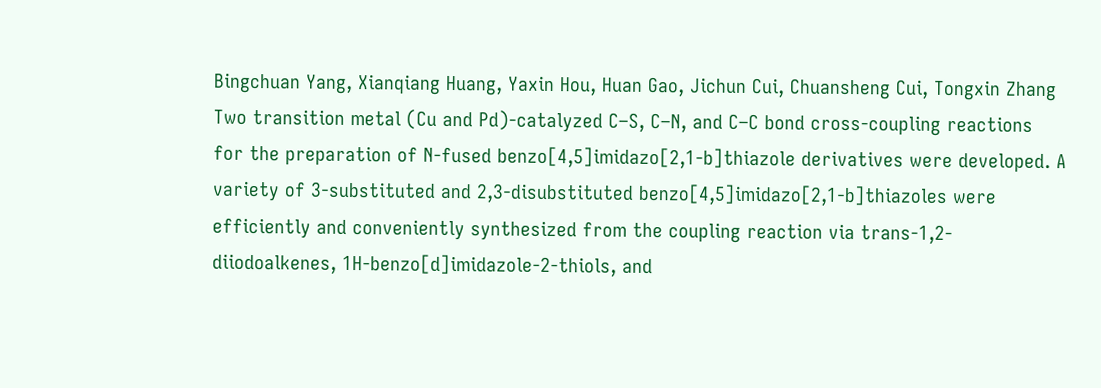Bingchuan Yang, Xianqiang Huang, Yaxin Hou, Huan Gao, Jichun Cui, Chuansheng Cui, Tongxin Zhang
Two transition metal (Cu and Pd)-catalyzed C–S, C–N, and C–C bond cross-coupling reactions for the preparation of N-fused benzo[4,5]imidazo[2,1-b]thiazole derivatives were developed. A variety of 3-substituted and 2,3-disubstituted benzo[4,5]imidazo[2,1-b]thiazoles were efficiently and conveniently synthesized from the coupling reaction via trans-1,2-diiodoalkenes, 1H-benzo[d]imidazole-2-thiols, and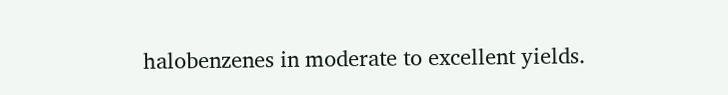halobenzenes in moderate to excellent yields.